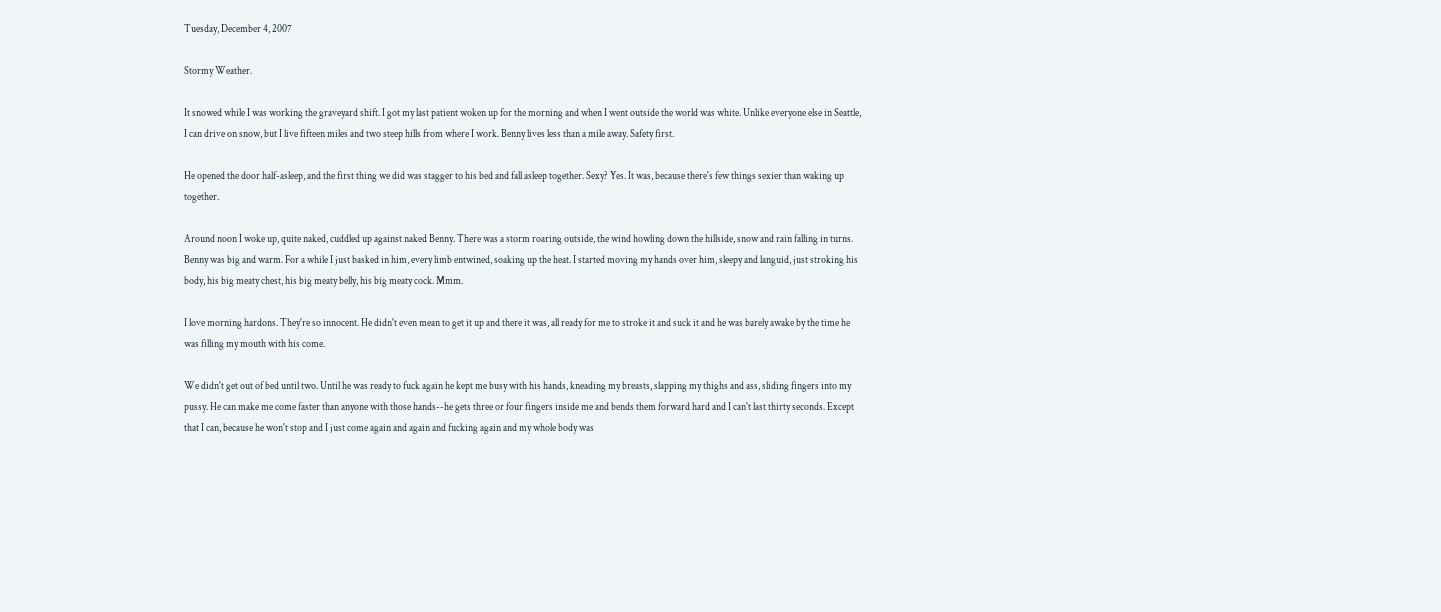Tuesday, December 4, 2007

Stormy Weather.

It snowed while I was working the graveyard shift. I got my last patient woken up for the morning and when I went outside the world was white. Unlike everyone else in Seattle, I can drive on snow, but I live fifteen miles and two steep hills from where I work. Benny lives less than a mile away. Safety first.

He opened the door half-asleep, and the first thing we did was stagger to his bed and fall asleep together. Sexy? Yes. It was, because there's few things sexier than waking up together.

Around noon I woke up, quite naked, cuddled up against naked Benny. There was a storm roaring outside, the wind howling down the hillside, snow and rain falling in turns. Benny was big and warm. For a while I just basked in him, every limb entwined, soaking up the heat. I started moving my hands over him, sleepy and languid, just stroking his body, his big meaty chest, his big meaty belly, his big meaty cock. Mmm.

I love morning hardons. They're so innocent. He didn't even mean to get it up and there it was, all ready for me to stroke it and suck it and he was barely awake by the time he was filling my mouth with his come.

We didn't get out of bed until two. Until he was ready to fuck again he kept me busy with his hands, kneading my breasts, slapping my thighs and ass, sliding fingers into my pussy. He can make me come faster than anyone with those hands--he gets three or four fingers inside me and bends them forward hard and I can't last thirty seconds. Except that I can, because he won't stop and I just come again and again and fucking again and my whole body was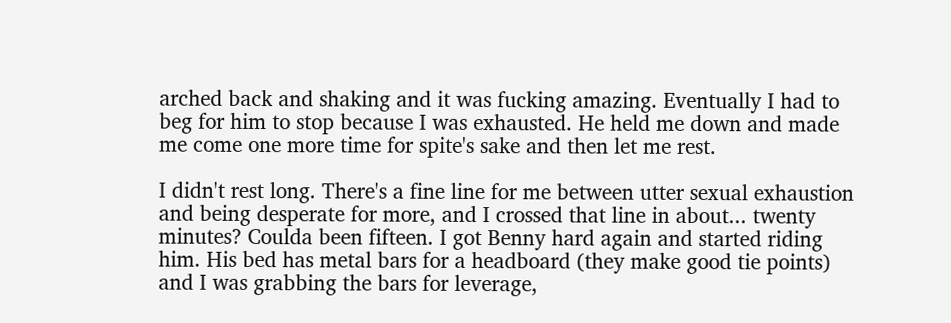arched back and shaking and it was fucking amazing. Eventually I had to beg for him to stop because I was exhausted. He held me down and made me come one more time for spite's sake and then let me rest.

I didn't rest long. There's a fine line for me between utter sexual exhaustion and being desperate for more, and I crossed that line in about... twenty minutes? Coulda been fifteen. I got Benny hard again and started riding him. His bed has metal bars for a headboard (they make good tie points) and I was grabbing the bars for leverage,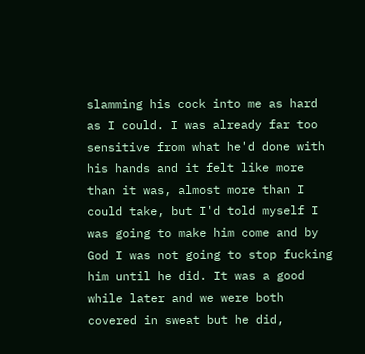slamming his cock into me as hard as I could. I was already far too sensitive from what he'd done with his hands and it felt like more than it was, almost more than I could take, but I'd told myself I was going to make him come and by God I was not going to stop fucking him until he did. It was a good while later and we were both covered in sweat but he did,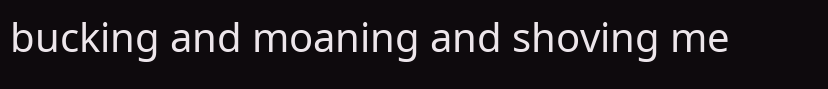bucking and moaning and shoving me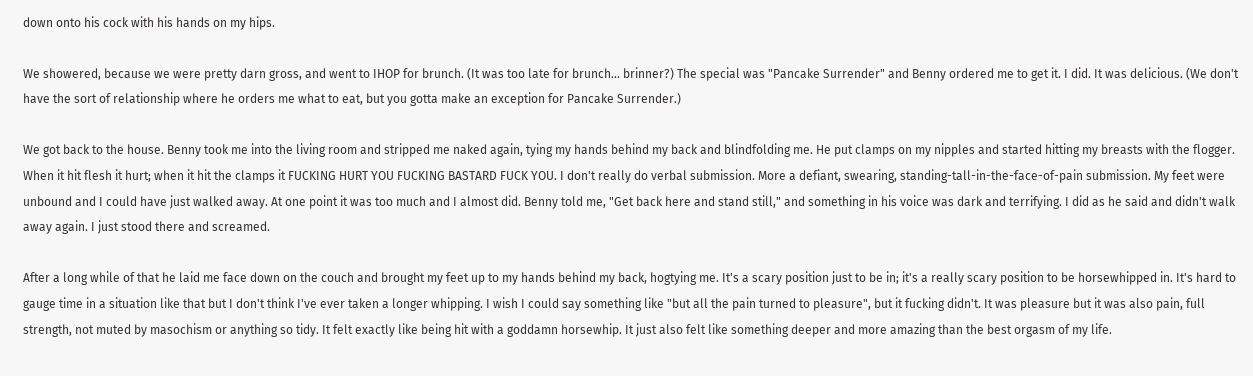down onto his cock with his hands on my hips.

We showered, because we were pretty darn gross, and went to IHOP for brunch. (It was too late for brunch... brinner?) The special was "Pancake Surrender" and Benny ordered me to get it. I did. It was delicious. (We don't have the sort of relationship where he orders me what to eat, but you gotta make an exception for Pancake Surrender.)

We got back to the house. Benny took me into the living room and stripped me naked again, tying my hands behind my back and blindfolding me. He put clamps on my nipples and started hitting my breasts with the flogger. When it hit flesh it hurt; when it hit the clamps it FUCKING HURT YOU FUCKING BASTARD FUCK YOU. I don't really do verbal submission. More a defiant, swearing, standing-tall-in-the-face-of-pain submission. My feet were unbound and I could have just walked away. At one point it was too much and I almost did. Benny told me, "Get back here and stand still," and something in his voice was dark and terrifying. I did as he said and didn't walk away again. I just stood there and screamed.

After a long while of that he laid me face down on the couch and brought my feet up to my hands behind my back, hogtying me. It's a scary position just to be in; it's a really scary position to be horsewhipped in. It's hard to gauge time in a situation like that but I don't think I've ever taken a longer whipping. I wish I could say something like "but all the pain turned to pleasure", but it fucking didn't. It was pleasure but it was also pain, full strength, not muted by masochism or anything so tidy. It felt exactly like being hit with a goddamn horsewhip. It just also felt like something deeper and more amazing than the best orgasm of my life.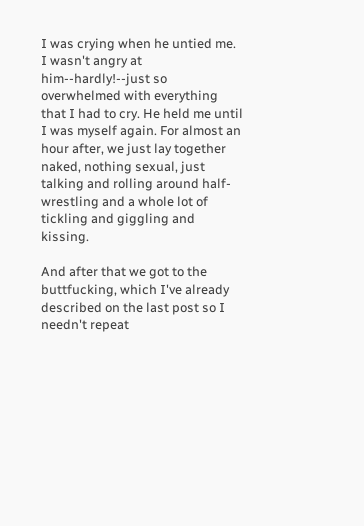I was crying when he untied me. I wasn't angry at him--hardly!--just so overwhelmed with everything that I had to cry. He held me until I was myself again. For almost an hour after, we just lay together naked, nothing sexual, just talking and rolling around half-wrestling and a whole lot of tickling and giggling and kissing.

And after that we got to the buttfucking, which I've already described on the last post so I needn't repeat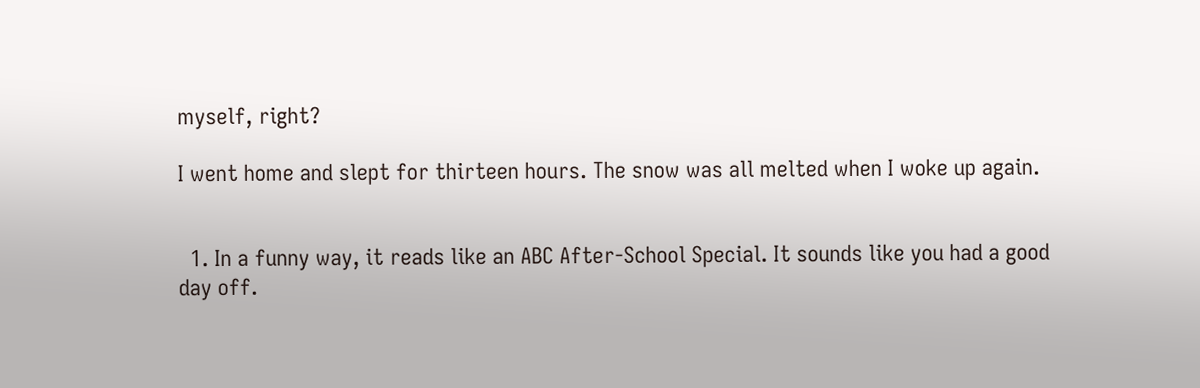myself, right?

I went home and slept for thirteen hours. The snow was all melted when I woke up again.


  1. In a funny way, it reads like an ABC After-School Special. It sounds like you had a good day off.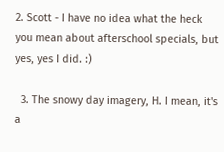2. Scott - I have no idea what the heck you mean about afterschool specials, but yes, yes I did. :)

  3. The snowy day imagery, H. I mean, it's a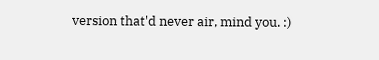version that'd never air, mind you. :)